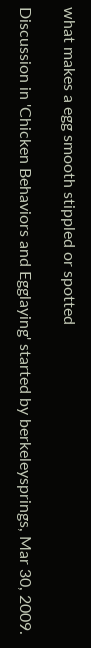what makes a egg smooth stippled or spotted

Discussion in 'Chicken Behaviors and Egglaying' started by berkeleysprings, Mar 30, 2009.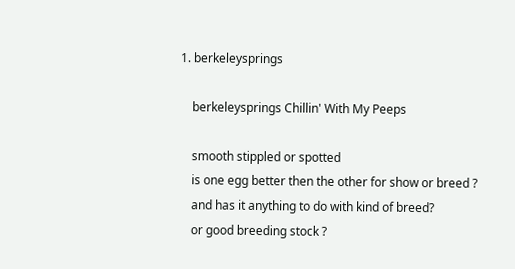1. berkeleysprings

    berkeleysprings Chillin' With My Peeps

    smooth stippled or spotted
    is one egg better then the other for show or breed ?
    and has it anything to do with kind of breed?
    or good breeding stock ?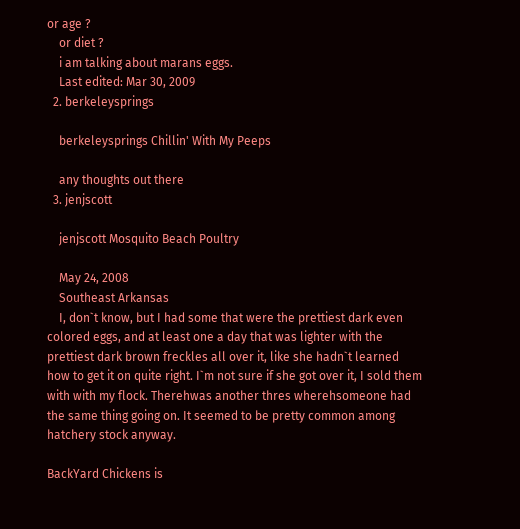or age ?
    or diet ?
    i am talking about marans eggs.
    Last edited: Mar 30, 2009
  2. berkeleysprings

    berkeleysprings Chillin' With My Peeps

    any thoughts out there
  3. jenjscott

    jenjscott Mosquito Beach Poultry

    May 24, 2008
    Southeast Arkansas
    I, don`t know, but I had some that were the prettiest dark even colored eggs, and at least one a day that was lighter with the prettiest dark brown freckles all over it, like she hadn`t learned how to get it on quite right. I`m not sure if she got over it, I sold them with with my flock. Therehwas another thres wherehsomeone had the same thing going on. It seemed to be pretty common among hatchery stock anyway.

BackYard Chickens is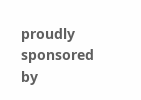proudly sponsored by